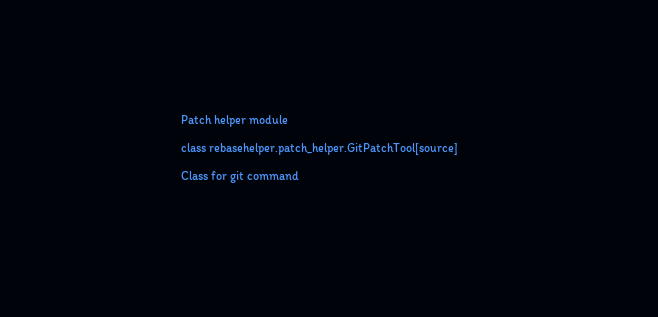Patch helper module

class rebasehelper.patch_helper.GitPatchTool[source]

Class for git command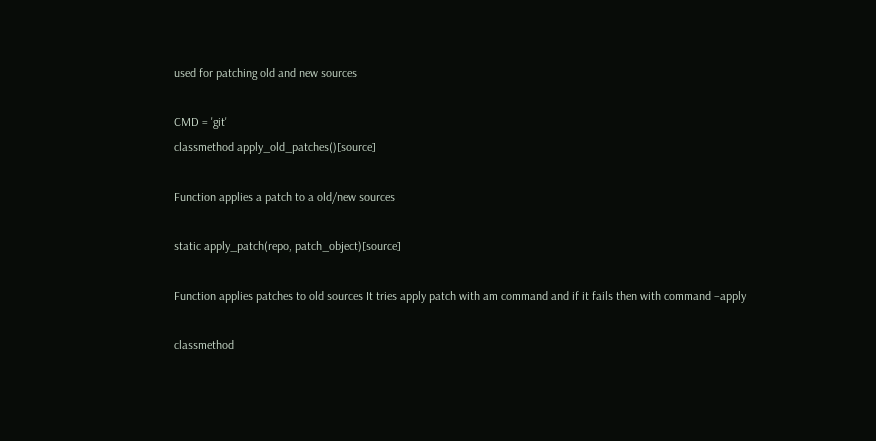used for patching old and new sources

CMD = 'git'
classmethod apply_old_patches()[source]

Function applies a patch to a old/new sources

static apply_patch(repo, patch_object)[source]

Function applies patches to old sources It tries apply patch with am command and if it fails then with command –apply

classmethod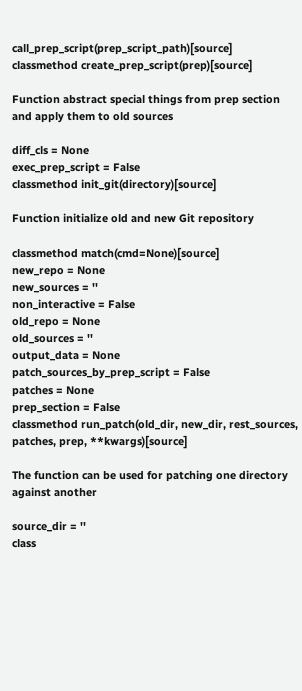call_prep_script(prep_script_path)[source]
classmethod create_prep_script(prep)[source]

Function abstract special things from prep section and apply them to old sources

diff_cls = None
exec_prep_script = False
classmethod init_git(directory)[source]

Function initialize old and new Git repository

classmethod match(cmd=None)[source]
new_repo = None
new_sources = ''
non_interactive = False
old_repo = None
old_sources = ''
output_data = None
patch_sources_by_prep_script = False
patches = None
prep_section = False
classmethod run_patch(old_dir, new_dir, rest_sources, patches, prep, **kwargs)[source]

The function can be used for patching one directory against another

source_dir = ''
class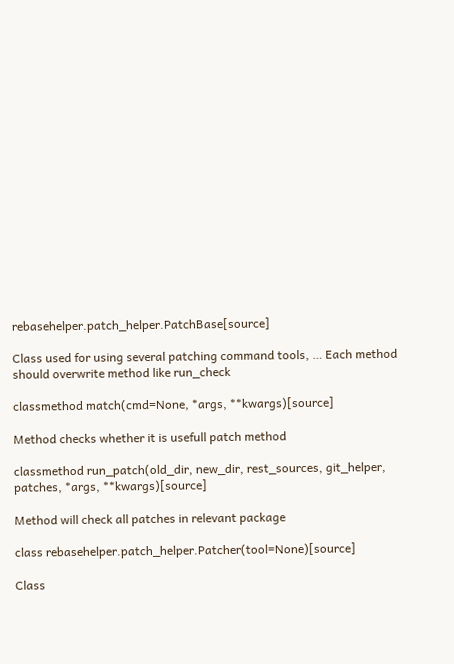rebasehelper.patch_helper.PatchBase[source]

Class used for using several patching command tools, … Each method should overwrite method like run_check

classmethod match(cmd=None, *args, **kwargs)[source]

Method checks whether it is usefull patch method

classmethod run_patch(old_dir, new_dir, rest_sources, git_helper, patches, *args, **kwargs)[source]

Method will check all patches in relevant package

class rebasehelper.patch_helper.Patcher(tool=None)[source]

Class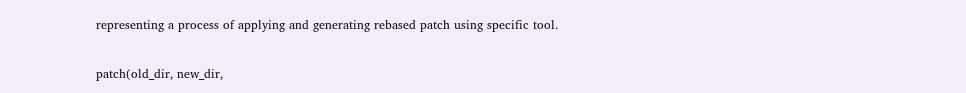representing a process of applying and generating rebased patch using specific tool.

patch(old_dir, new_dir,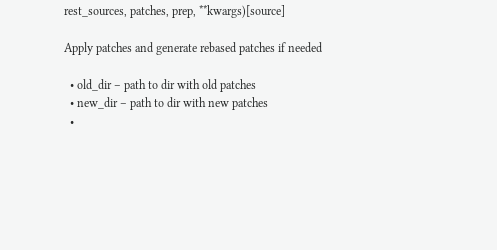rest_sources, patches, prep, **kwargs)[source]

Apply patches and generate rebased patches if needed

  • old_dir – path to dir with old patches
  • new_dir – path to dir with new patches
  •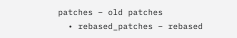patches – old patches
  • rebased_patches – rebased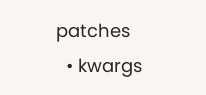patches
  • kwargs